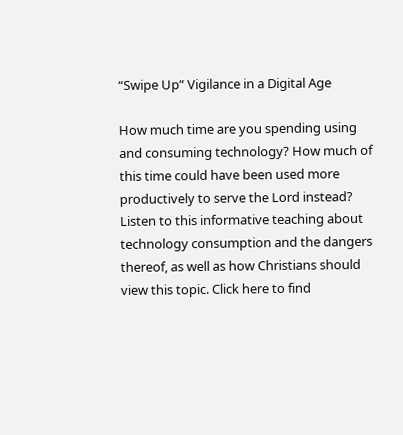“Swipe Up” Vigilance in a Digital Age

How much time are you spending using and consuming technology? How much of this time could have been used more productively to serve the Lord instead? Listen to this informative teaching about technology consumption and the dangers thereof, as well as how Christians should view this topic. Click here to find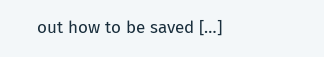out how to be saved […]